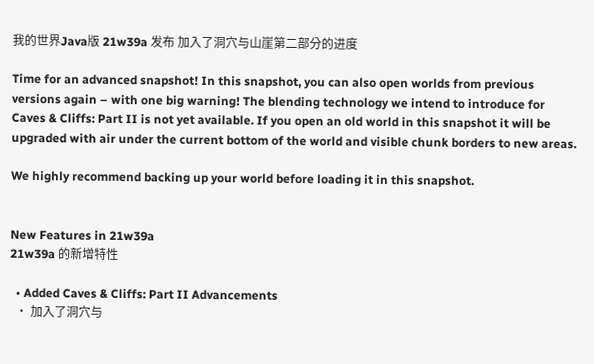我的世界Java版 21w39a 发布 加入了洞穴与山崖第二部分的进度

Time for an advanced snapshot! In this snapshot, you can also open worlds from previous versions again – with one big warning! The blending technology we intend to introduce for Caves & Cliffs: Part II is not yet available. If you open an old world in this snapshot it will be upgraded with air under the current bottom of the world and visible chunk borders to new areas.

We highly recommend backing up your world before loading it in this snapshot.


New Features in 21w39a
21w39a 的新增特性

  • Added Caves & Cliffs: Part II Advancements
  • 加入了洞穴与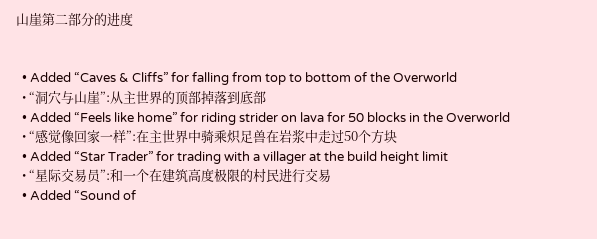山崖第二部分的进度


  • Added “Caves & Cliffs” for falling from top to bottom of the Overworld
  • “洞穴与山崖”:从主世界的顶部掉落到底部
  • Added “Feels like home” for riding strider on lava for 50 blocks in the Overworld
  • “感觉像回家一样”:在主世界中骑乘炽足兽在岩浆中走过50个方块
  • Added “Star Trader” for trading with a villager at the build height limit
  • “星际交易员”:和一个在建筑高度极限的村民进行交易
  • Added “Sound of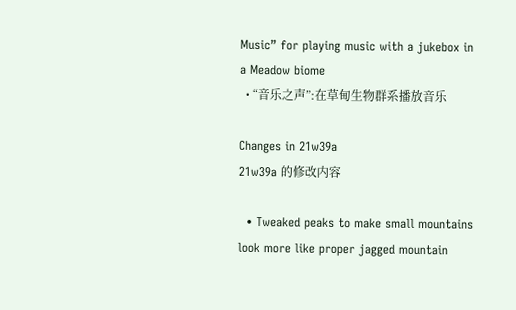Music” for playing music with a jukebox in a Meadow biome
  • “音乐之声”:在草甸生物群系播放音乐

Changes in 21w39a
21w39a 的修改内容

  • Tweaked peaks to make small mountains look more like proper jagged mountain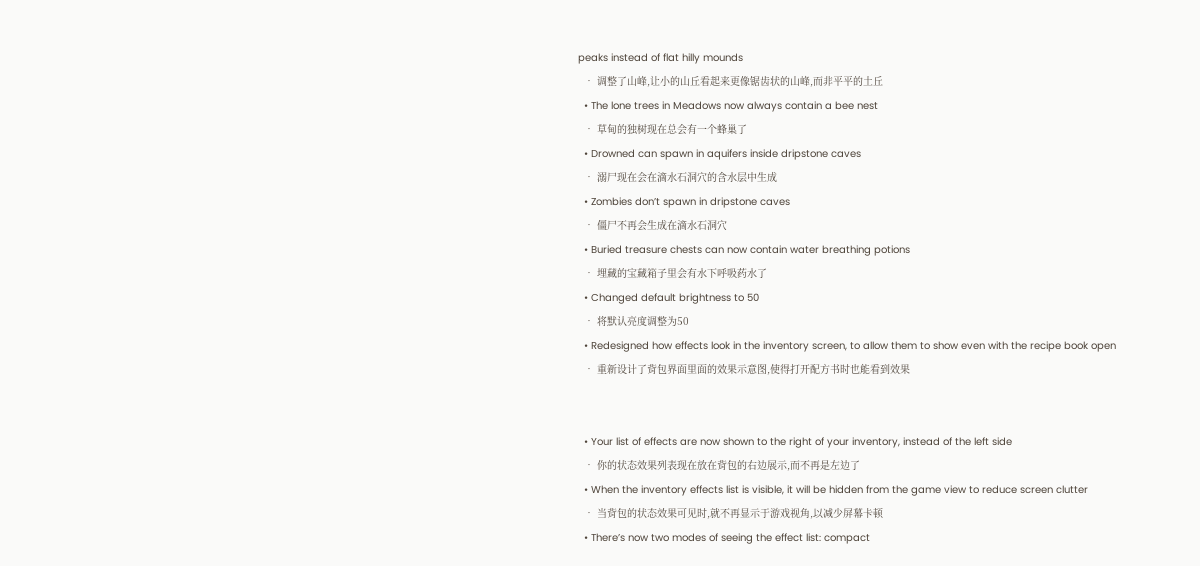peaks instead of flat hilly mounds
  • 调整了山峰,让小的山丘看起来更像锯齿状的山峰,而非平平的土丘
  • The lone trees in Meadows now always contain a bee nest
  • 草甸的独树现在总会有一个蜂巢了
  • Drowned can spawn in aquifers inside dripstone caves
  • 溺尸现在会在滴水石洞穴的含水层中生成
  • Zombies don’t spawn in dripstone caves
  • 僵尸不再会生成在滴水石洞穴
  • Buried treasure chests can now contain water breathing potions
  • 埋藏的宝藏箱子里会有水下呼吸药水了
  • Changed default brightness to 50
  • 将默认亮度调整为50
  • Redesigned how effects look in the inventory screen, to allow them to show even with the recipe book open
  • 重新设计了背包界面里面的效果示意图,使得打开配方书时也能看到效果


  • Your list of effects are now shown to the right of your inventory, instead of the left side
  • 你的状态效果列表现在放在背包的右边展示,而不再是左边了
  • When the inventory effects list is visible, it will be hidden from the game view to reduce screen clutter
  • 当背包的状态效果可见时,就不再显示于游戏视角,以减少屏幕卡顿
  • There’s now two modes of seeing the effect list: compact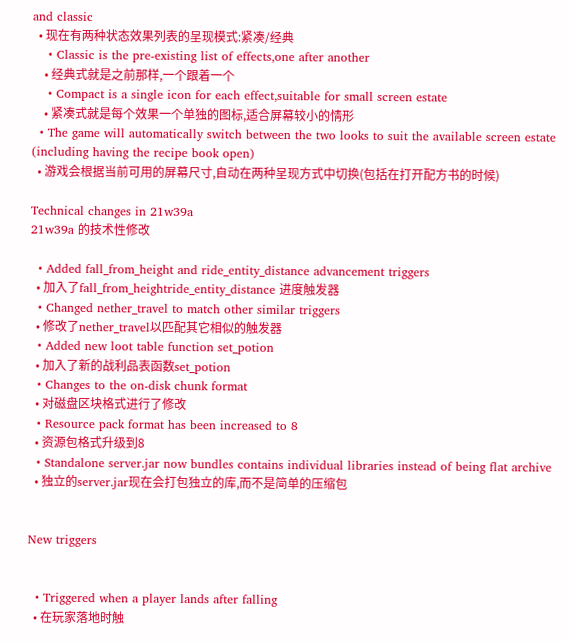and classic
  • 现在有两种状态效果列表的呈现模式:紧凑/经典
    • Classic is the pre-existing list of effects,one after another
    • 经典式就是之前那样,一个跟着一个
    • Compact is a single icon for each effect,suitable for small screen estate
    • 紧凑式就是每个效果一个单独的图标,适合屏幕较小的情形
  • The game will automatically switch between the two looks to suit the available screen estate (including having the recipe book open)
  • 游戏会根据当前可用的屏幕尺寸,自动在两种呈现方式中切换(包括在打开配方书的时候)

Technical changes in 21w39a
21w39a 的技术性修改

  • Added fall_from_height and ride_entity_distance advancement triggers
  • 加入了fall_from_heightride_entity_distance 进度触发器
  • Changed nether_travel to match other similar triggers
  • 修改了nether_travel以匹配其它相似的触发器
  • Added new loot table function set_potion
  • 加入了新的战利品表函数set_potion
  • Changes to the on-disk chunk format
  • 对磁盘区块格式进行了修改
  • Resource pack format has been increased to 8
  • 资源包格式升级到8
  • Standalone server.jar now bundles contains individual libraries instead of being flat archive
  • 独立的server.jar现在会打包独立的库,而不是简单的压缩包


New triggers


  • Triggered when a player lands after falling
  • 在玩家落地时触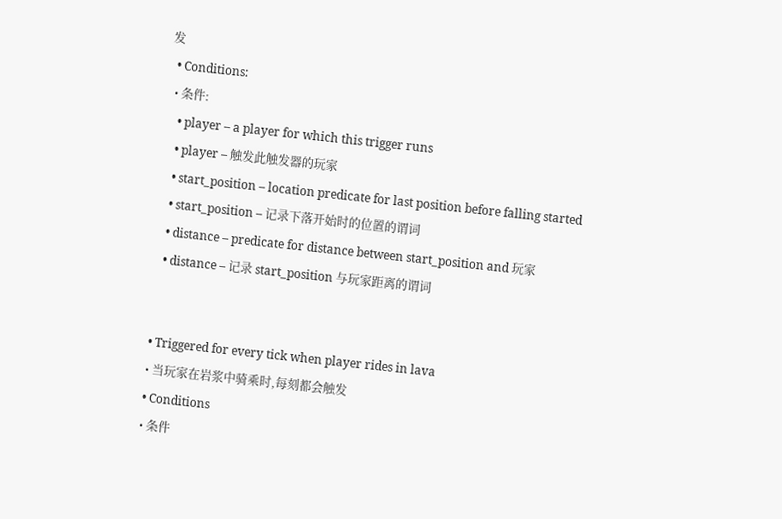发
  • Conditions:
  • 条件:
    • player – a player for which this trigger runs
    • player – 触发此触发器的玩家
    • start_position – location predicate for last position before falling started
    • start_position – 记录下落开始时的位置的谓词
    • distance – predicate for distance between start_position and 玩家
    • distance – 记录 start_position 与玩家距离的谓词


  • Triggered for every tick when player rides in lava
  • 当玩家在岩浆中骑乘时,每刻都会触发
  • Conditions
  • 条件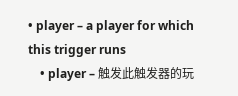• player – a player for which this trigger runs
    • player – 触发此触发器的玩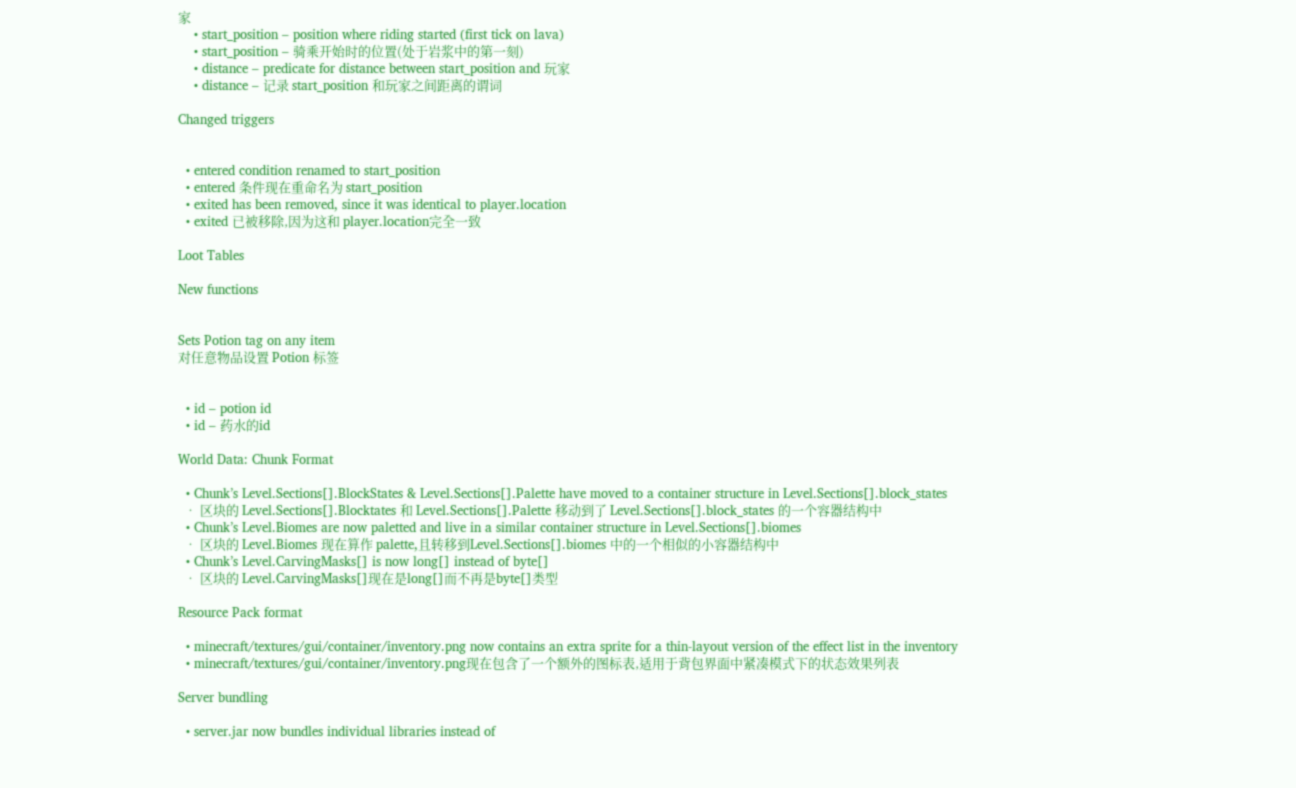家
    • start_position – position where riding started (first tick on lava)
    • start_position – 骑乘开始时的位置(处于岩浆中的第一刻)
    • distance – predicate for distance between start_position and 玩家
    • distance – 记录 start_position 和玩家之间距离的谓词

Changed triggers


  • entered condition renamed to start_position
  • entered 条件现在重命名为 start_position
  • exited has been removed, since it was identical to player.location
  • exited 已被移除,因为这和 player.location完全一致

Loot Tables

New functions


Sets Potion tag on any item
对任意物品设置 Potion 标签


  • id – potion id
  • id – 药水的id

World Data: Chunk Format

  • Chunk’s Level.Sections[].BlockStates & Level.Sections[].Palette have moved to a container structure in Level.Sections[].block_states
  • 区块的 Level.Sections[].Blocktates 和 Level.Sections[].Palette 移动到了 Level.Sections[].block_states 的一个容器结构中
  • Chunk’s Level.Biomes are now paletted and live in a similar container structure in Level.Sections[].biomes
  • 区块的 Level.Biomes 现在算作 palette,且转移到Level.Sections[].biomes 中的一个相似的小容器结构中
  • Chunk’s Level.CarvingMasks[] is now long[] instead of byte[]
  • 区块的 Level.CarvingMasks[]现在是long[]而不再是byte[]类型

Resource Pack format

  • minecraft/textures/gui/container/inventory.png now contains an extra sprite for a thin-layout version of the effect list in the inventory
  • minecraft/textures/gui/container/inventory.png现在包含了一个额外的图标表,适用于背包界面中紧凑模式下的状态效果列表

Server bundling

  • server.jar now bundles individual libraries instead of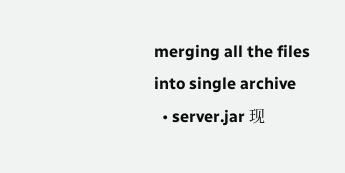merging all the files into single archive
  • server.jar 现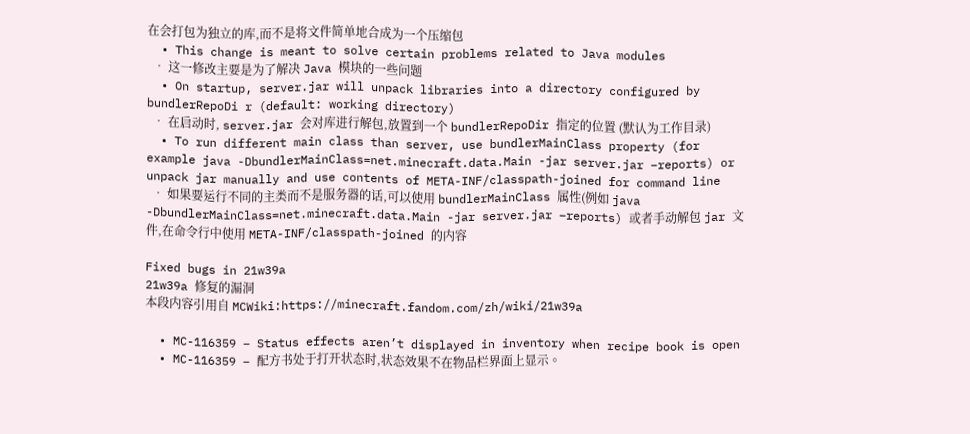在会打包为独立的库,而不是将文件简单地合成为一个压缩包
  • This change is meant to solve certain problems related to Java modules
  • 这一修改主要是为了解决 Java 模块的一些问题
  • On startup, server.jar will unpack libraries into a directory configured by bundlerRepoDi r (default: working directory)
  • 在启动时, server.jar 会对库进行解包,放置到一个 bundlerRepoDir 指定的位置 (默认为工作目录)
  • To run different main class than server, use bundlerMainClass property (for example java -DbundlerMainClass=net.minecraft.data.Main -jar server.jar –reports) or unpack jar manually and use contents of META-INF/classpath-joined for command line
  • 如果要运行不同的主类而不是服务器的话,可以使用 bundlerMainClass 属性(例如 java -DbundlerMainClass=net.minecraft.data.Main -jar server.jar –reports) 或者手动解包 jar 文件,在命令行中使用 META-INF/classpath-joined 的内容

Fixed bugs in 21w39a
21w39a 修复的漏洞
本段内容引用自 MCWiki:https://minecraft.fandom.com/zh/wiki/21w39a

  • MC-116359 – Status effects aren’t displayed in inventory when recipe book is open
  • MC-116359 – 配方书处于打开状态时,状态效果不在物品栏界面上显示。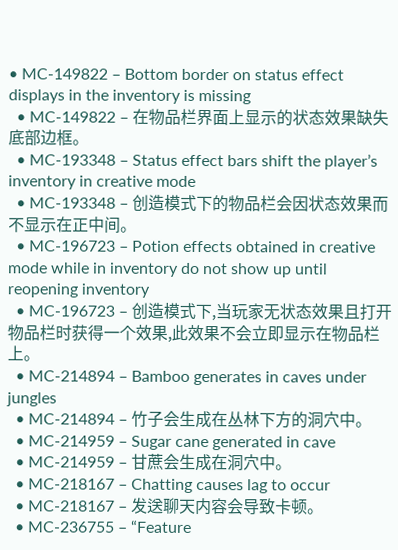• MC-149822 – Bottom border on status effect displays in the inventory is missing
  • MC-149822 – 在物品栏界面上显示的状态效果缺失底部边框。
  • MC-193348 – Status effect bars shift the player’s inventory in creative mode
  • MC-193348 – 创造模式下的物品栏会因状态效果而不显示在正中间。
  • MC-196723 – Potion effects obtained in creative mode while in inventory do not show up until reopening inventory
  • MC-196723 – 创造模式下,当玩家无状态效果且打开物品栏时获得一个效果,此效果不会立即显示在物品栏上。
  • MC-214894 – Bamboo generates in caves under jungles
  • MC-214894 – 竹子会生成在丛林下方的洞穴中。
  • MC-214959 – Sugar cane generated in cave
  • MC-214959 – 甘蔗会生成在洞穴中。
  • MC-218167 – Chatting causes lag to occur
  • MC-218167 – 发送聊天内容会导致卡顿。
  • MC-236755 – “Feature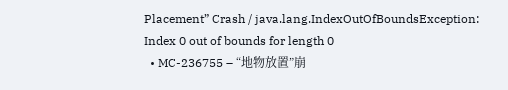Placement” Crash / java.lang.IndexOutOfBoundsException: Index 0 out of bounds for length 0
  • MC-236755 – “地物放置”崩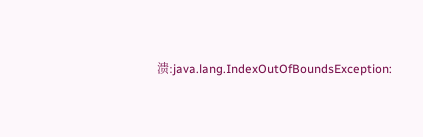溃:java.lang.IndexOutOfBoundsException: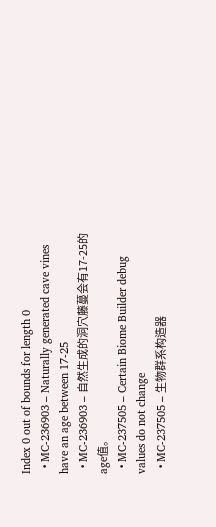Index 0 out of bounds for length 0
  • MC-236903 – Naturally generated cave vines have an age between 17-25
  • MC-236903 – 自然生成的洞穴藤蔓会有17-25的age值。
  • MC-237505 – Certain Biome Builder debug values do not change
  • MC-237505 – 生物群系构造器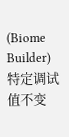(Biome Builder)特定调试值不变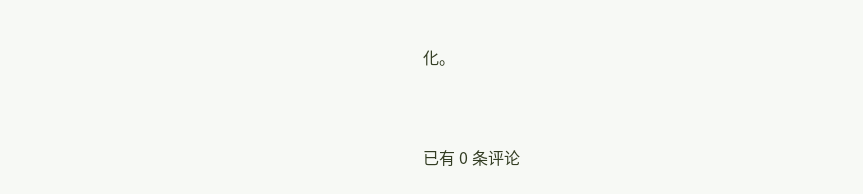化。


已有 0 条评论